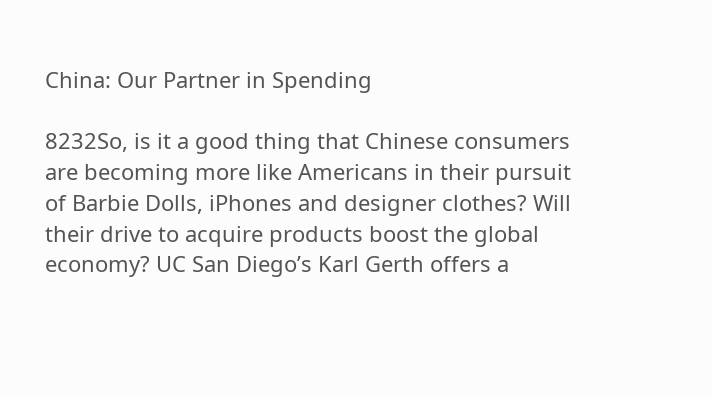China: Our Partner in Spending

8232So, is it a good thing that Chinese consumers are becoming more like Americans in their pursuit of Barbie Dolls, iPhones and designer clothes? Will their drive to acquire products boost the global economy? UC San Diego’s Karl Gerth offers a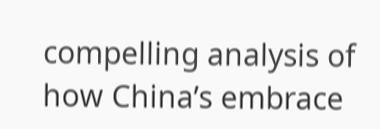compelling analysis of how China’s embrace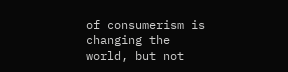of consumerism is changing the world, but not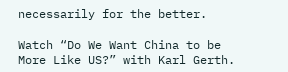necessarily for the better.

Watch “Do We Want China to be More Like US?” with Karl Gerth.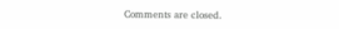Comments are closed.